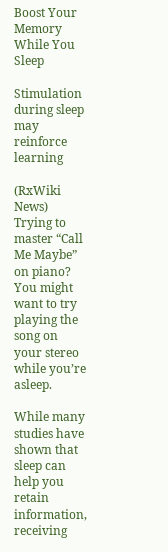Boost Your Memory While You Sleep

Stimulation during sleep may reinforce learning

(RxWiki News) Trying to master “Call Me Maybe” on piano? You might want to try playing the song on your stereo while you’re asleep.

While many studies have shown that sleep can help you retain information, receiving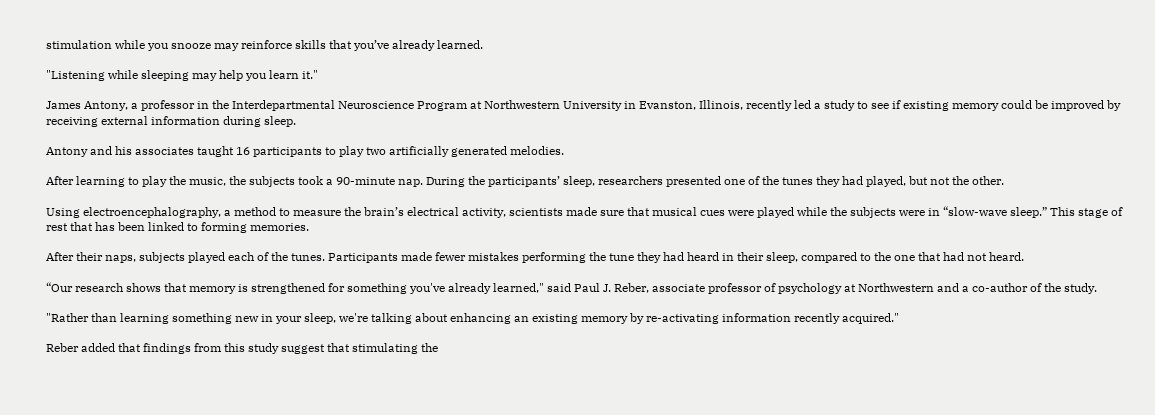stimulation while you snooze may reinforce skills that you’ve already learned.

"Listening while sleeping may help you learn it."

James Antony, a professor in the Interdepartmental Neuroscience Program at Northwestern University in Evanston, Illinois, recently led a study to see if existing memory could be improved by receiving external information during sleep.

Antony and his associates taught 16 participants to play two artificially generated melodies.

After learning to play the music, the subjects took a 90-minute nap. During the participants’ sleep, researchers presented one of the tunes they had played, but not the other.

Using electroencephalography, a method to measure the brain’s electrical activity, scientists made sure that musical cues were played while the subjects were in “slow-wave sleep.” This stage of rest that has been linked to forming memories.

After their naps, subjects played each of the tunes. Participants made fewer mistakes performing the tune they had heard in their sleep, compared to the one that had not heard.

“Our research shows that memory is strengthened for something you've already learned," said Paul J. Reber, associate professor of psychology at Northwestern and a co-author of the study.

"Rather than learning something new in your sleep, we're talking about enhancing an existing memory by re-activating information recently acquired."

Reber added that findings from this study suggest that stimulating the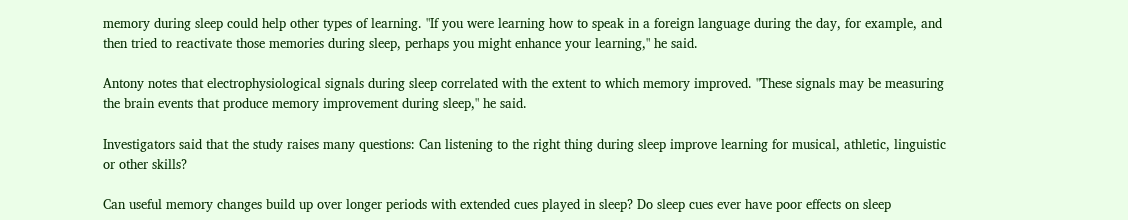memory during sleep could help other types of learning. "If you were learning how to speak in a foreign language during the day, for example, and then tried to reactivate those memories during sleep, perhaps you might enhance your learning," he said.

Antony notes that electrophysiological signals during sleep correlated with the extent to which memory improved. "These signals may be measuring the brain events that produce memory improvement during sleep," he said.

Investigators said that the study raises many questions: Can listening to the right thing during sleep improve learning for musical, athletic, linguistic or other skills?

Can useful memory changes build up over longer periods with extended cues played in sleep? Do sleep cues ever have poor effects on sleep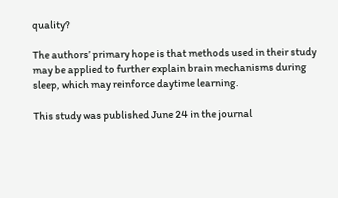quality?

The authors’ primary hope is that methods used in their study may be applied to further explain brain mechanisms during sleep, which may reinforce daytime learning.

This study was published June 24 in the journal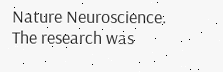Nature Neuroscience. The research was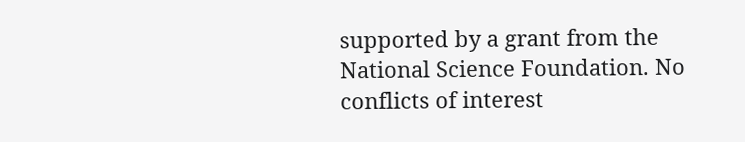supported by a grant from the National Science Foundation. No conflicts of interest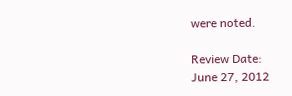were noted.

Review Date:
June 27, 2012